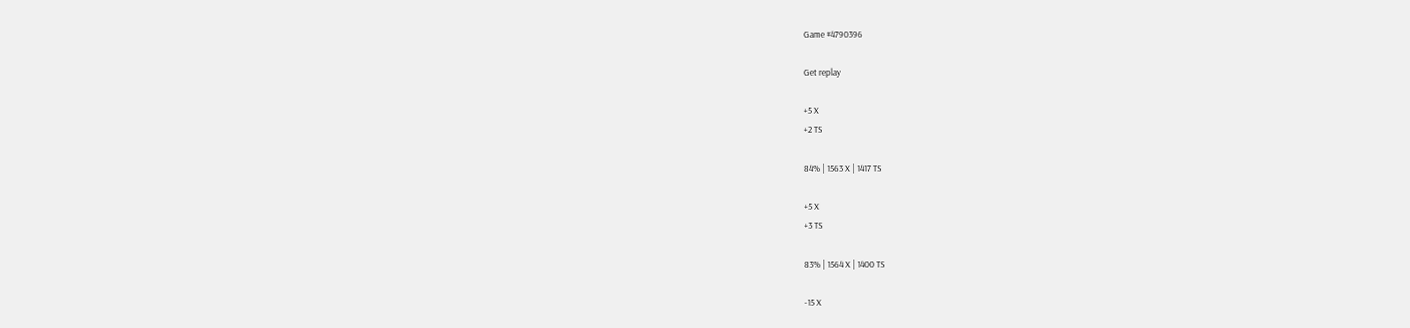Game #4790396

Get replay

+5 X
+2 TS

84% | 1563 X | 1417 TS

+5 X
+3 TS

83% | 1564 X | 1400 TS

-15 X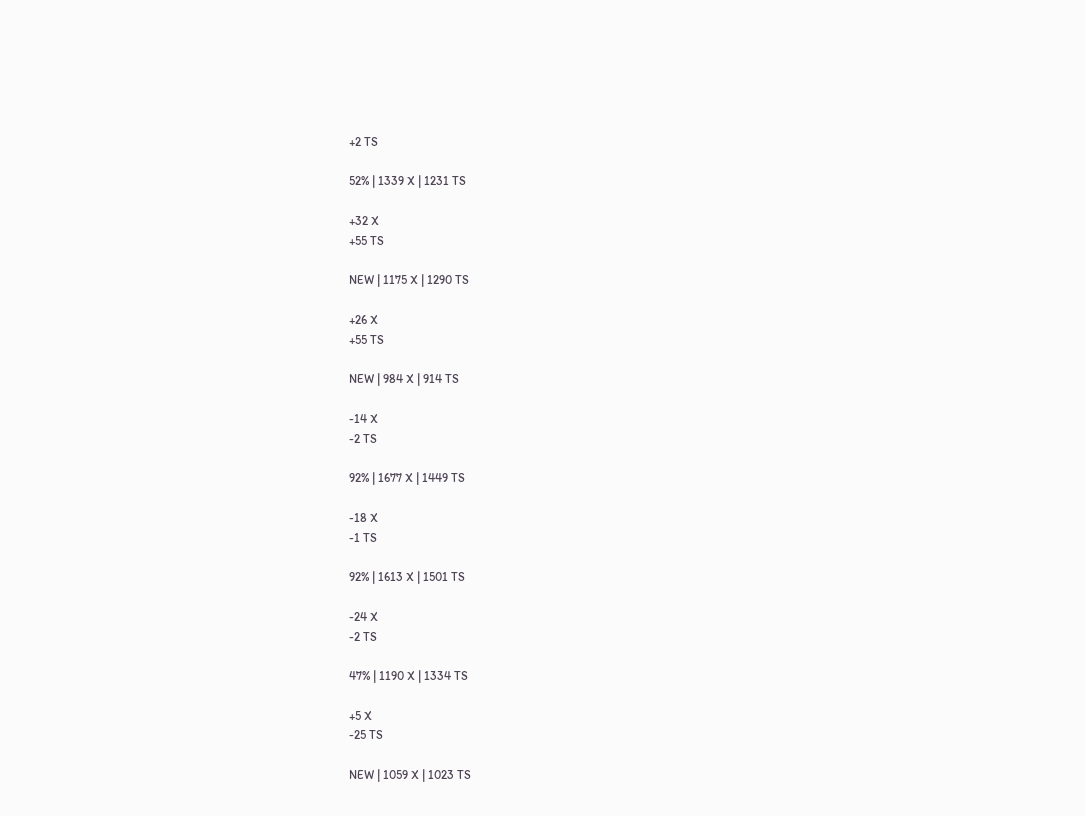+2 TS

52% | 1339 X | 1231 TS

+32 X
+55 TS

NEW | 1175 X | 1290 TS

+26 X
+55 TS

NEW | 984 X | 914 TS

-14 X
-2 TS

92% | 1677 X | 1449 TS

-18 X
-1 TS

92% | 1613 X | 1501 TS

-24 X
-2 TS

47% | 1190 X | 1334 TS

+5 X
-25 TS

NEW | 1059 X | 1023 TS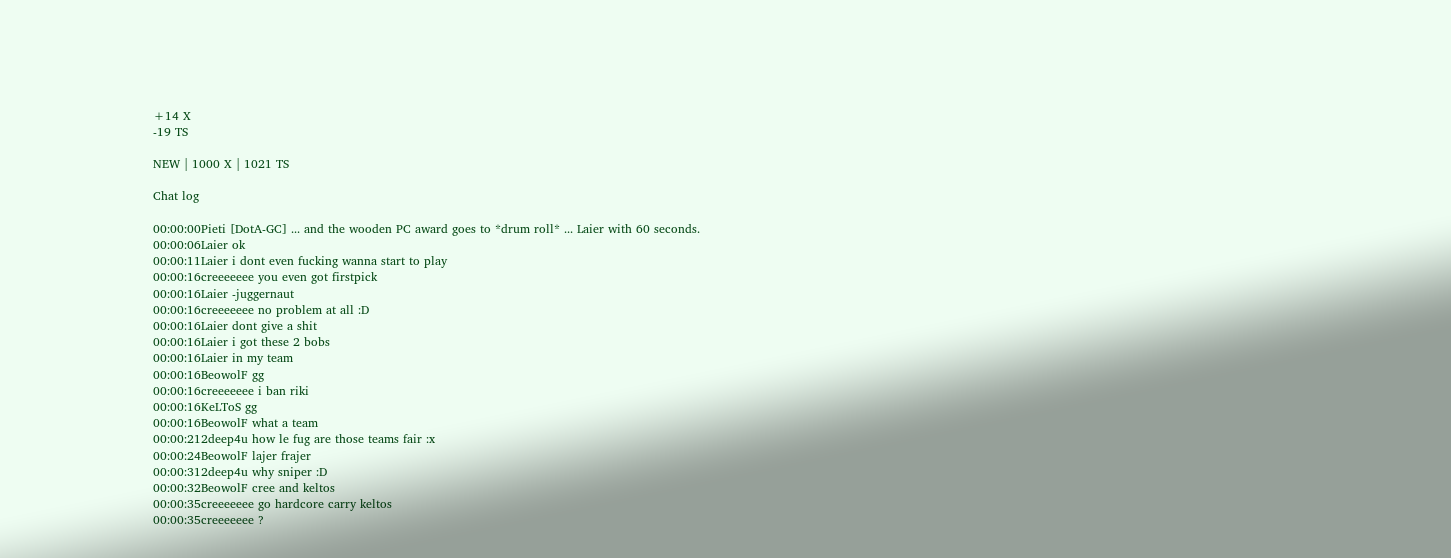+14 X
-19 TS

NEW | 1000 X | 1021 TS

Chat log

00:00:00Pieti [DotA-GC] ... and the wooden PC award goes to *drum roll* ... Laier with 60 seconds.
00:00:06Laier ok
00:00:11Laier i dont even fucking wanna start to play
00:00:16creeeeeee you even got firstpick
00:00:16Laier -juggernaut
00:00:16creeeeeee no problem at all :D
00:00:16Laier dont give a shit
00:00:16Laier i got these 2 bobs
00:00:16Laier in my team
00:00:16BeowolF gg
00:00:16creeeeeee i ban riki
00:00:16KeLToS gg
00:00:16BeowolF what a team
00:00:212deep4u how le fug are those teams fair :x
00:00:24BeowolF lajer frajer
00:00:312deep4u why sniper :D
00:00:32BeowolF cree and keltos
00:00:35creeeeeee go hardcore carry keltos
00:00:35creeeeeee ?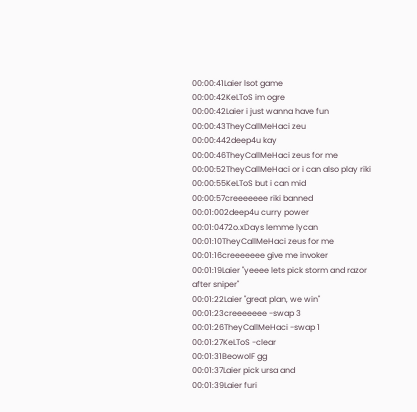00:00:41Laier lsot game
00:00:42KeLToS im ogre
00:00:42Laier i just wanna have fun
00:00:43TheyCallMeHaci zeu
00:00:442deep4u kay
00:00:46TheyCallMeHaci zeus for me
00:00:52TheyCallMeHaci or i can also play riki
00:00:55KeLToS but i can mid
00:00:57creeeeeee riki banned
00:01:002deep4u curry power
00:01:0472o.xDays lemme lycan
00:01:10TheyCallMeHaci zeus for me
00:01:16creeeeeee give me invoker
00:01:19Laier "yeeee lets pick storm and razor after sniper"
00:01:22Laier "great plan, we win"
00:01:23creeeeeee -swap 3
00:01:26TheyCallMeHaci -swap 1
00:01:27KeLToS -clear
00:01:31BeowolF gg
00:01:37Laier pick ursa and
00:01:39Laier furi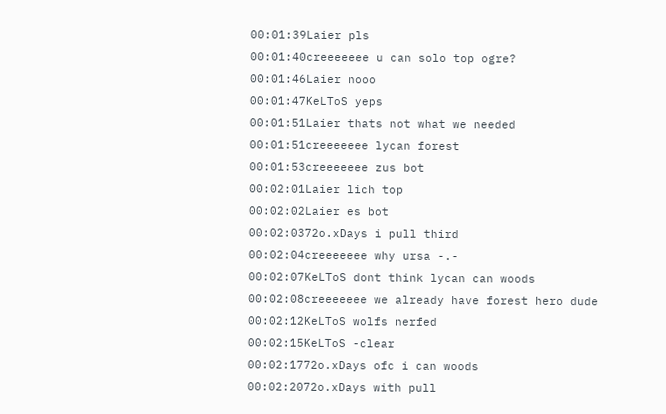00:01:39Laier pls
00:01:40creeeeeee u can solo top ogre?
00:01:46Laier nooo
00:01:47KeLToS yeps
00:01:51Laier thats not what we needed
00:01:51creeeeeee lycan forest
00:01:53creeeeeee zus bot
00:02:01Laier lich top
00:02:02Laier es bot
00:02:0372o.xDays i pull third
00:02:04creeeeeee why ursa -.-
00:02:07KeLToS dont think lycan can woods
00:02:08creeeeeee we already have forest hero dude
00:02:12KeLToS wolfs nerfed
00:02:15KeLToS -clear
00:02:1772o.xDays ofc i can woods
00:02:2072o.xDays with pull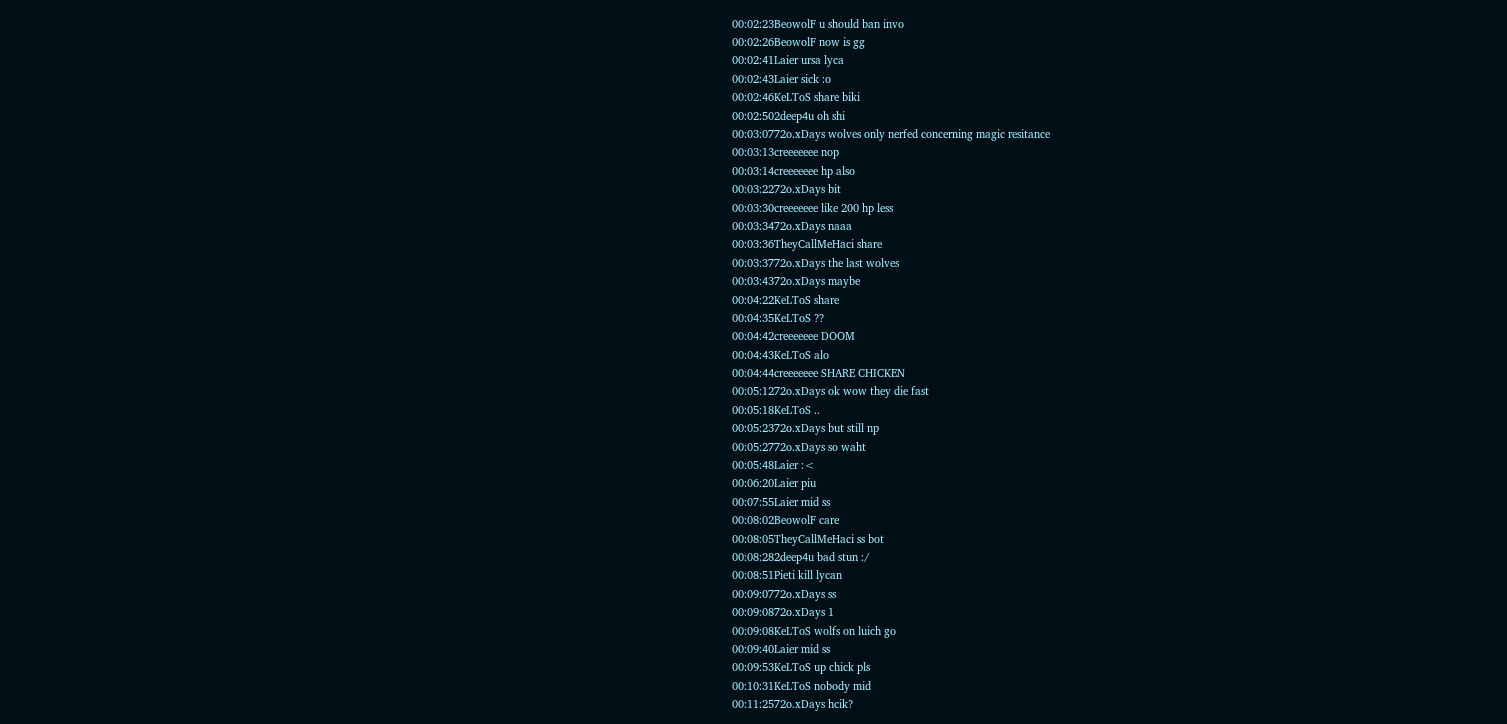00:02:23BeowolF u should ban invo
00:02:26BeowolF now is gg
00:02:41Laier ursa lyca
00:02:43Laier sick :o
00:02:46KeLToS share biki
00:02:502deep4u oh shi
00:03:0772o.xDays wolves only nerfed concerning magic resitance
00:03:13creeeeeee nop
00:03:14creeeeeee hp also
00:03:2272o.xDays bit
00:03:30creeeeeee like 200 hp less
00:03:3472o.xDays naaa
00:03:36TheyCallMeHaci share
00:03:3772o.xDays the last wolves
00:03:4372o.xDays maybe
00:04:22KeLToS share
00:04:35KeLToS ??
00:04:42creeeeeee DOOM
00:04:43KeLToS alo
00:04:44creeeeeee SHARE CHICKEN
00:05:1272o.xDays ok wow they die fast
00:05:18KeLToS ..
00:05:2372o.xDays but still np
00:05:2772o.xDays so waht
00:05:48Laier :<
00:06:20Laier piu
00:07:55Laier mid ss
00:08:02BeowolF care
00:08:05TheyCallMeHaci ss bot
00:08:282deep4u bad stun :/
00:08:51Pieti kill lycan
00:09:0772o.xDays ss
00:09:0872o.xDays 1
00:09:08KeLToS wolfs on luich go
00:09:40Laier mid ss
00:09:53KeLToS up chick pls
00:10:31KeLToS nobody mid
00:11:2572o.xDays hcik?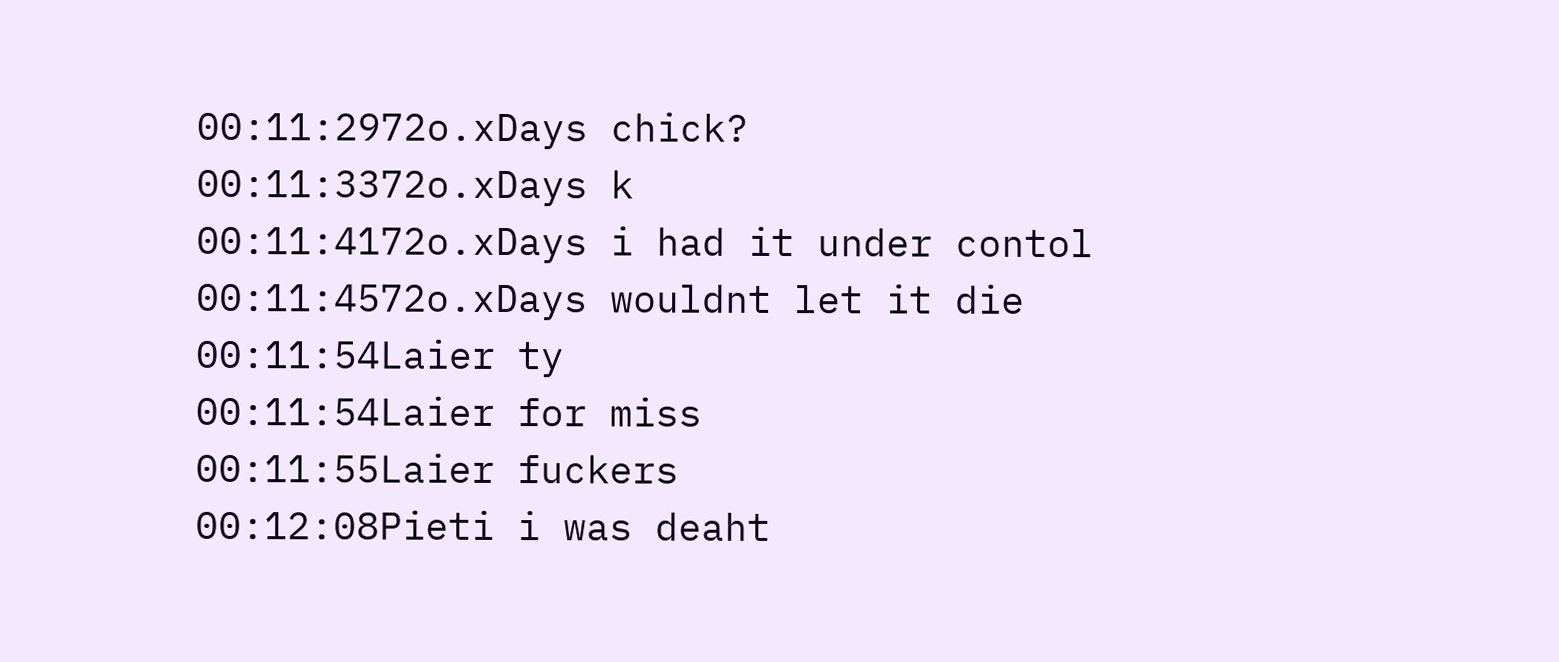00:11:2972o.xDays chick?
00:11:3372o.xDays k
00:11:4172o.xDays i had it under contol
00:11:4572o.xDays wouldnt let it die
00:11:54Laier ty
00:11:54Laier for miss
00:11:55Laier fuckers
00:12:08Pieti i was deaht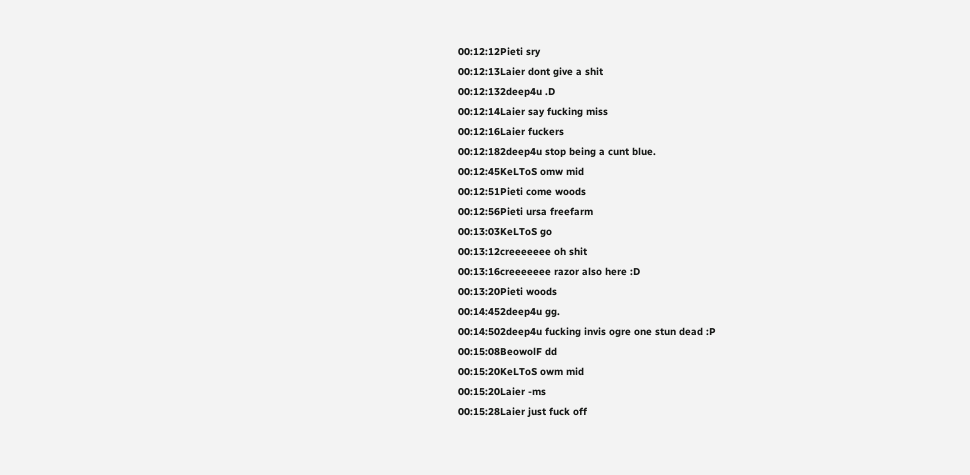00:12:12Pieti sry
00:12:13Laier dont give a shit
00:12:132deep4u .D
00:12:14Laier say fucking miss
00:12:16Laier fuckers
00:12:182deep4u stop being a cunt blue.
00:12:45KeLToS omw mid
00:12:51Pieti come woods
00:12:56Pieti ursa freefarm
00:13:03KeLToS go
00:13:12creeeeeee oh shit
00:13:16creeeeeee razor also here :D
00:13:20Pieti woods
00:14:452deep4u gg.
00:14:502deep4u fucking invis ogre one stun dead :P
00:15:08BeowolF dd
00:15:20KeLToS owm mid
00:15:20Laier -ms
00:15:28Laier just fuck off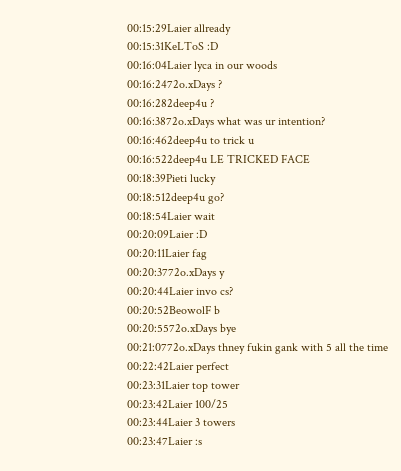00:15:29Laier allready
00:15:31KeLToS :D
00:16:04Laier lyca in our woods
00:16:2472o.xDays ?
00:16:282deep4u ?
00:16:3872o.xDays what was ur intention?
00:16:462deep4u to trick u
00:16:522deep4u LE TRICKED FACE
00:18:39Pieti lucky
00:18:512deep4u go?
00:18:54Laier wait
00:20:09Laier :D
00:20:11Laier fag
00:20:3772o.xDays y
00:20:44Laier invo cs?
00:20:52BeowolF b
00:20:5572o.xDays bye
00:21:0772o.xDays thney fukin gank with 5 all the time
00:22:42Laier perfect
00:23:31Laier top tower
00:23:42Laier 100/25
00:23:44Laier 3 towers
00:23:47Laier :s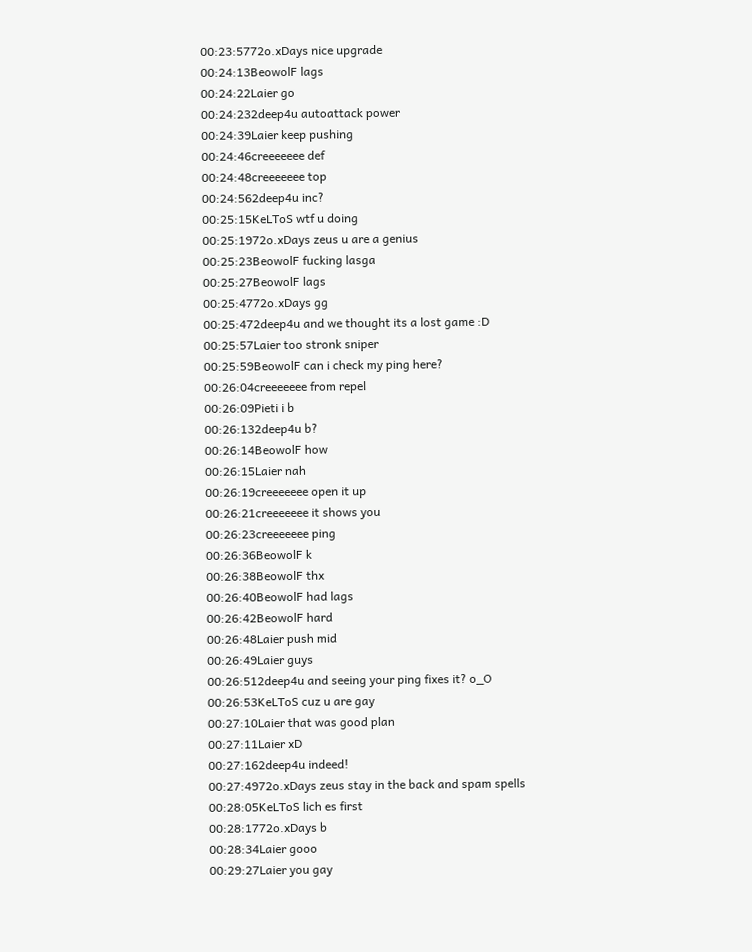00:23:5772o.xDays nice upgrade
00:24:13BeowolF lags
00:24:22Laier go
00:24:232deep4u autoattack power
00:24:39Laier keep pushing
00:24:46creeeeeee def
00:24:48creeeeeee top
00:24:562deep4u inc?
00:25:15KeLToS wtf u doing
00:25:1972o.xDays zeus u are a genius
00:25:23BeowolF fucking lasga
00:25:27BeowolF lags
00:25:4772o.xDays gg
00:25:472deep4u and we thought its a lost game :D
00:25:57Laier too stronk sniper
00:25:59BeowolF can i check my ping here?
00:26:04creeeeeee from repel
00:26:09Pieti i b
00:26:132deep4u b?
00:26:14BeowolF how
00:26:15Laier nah
00:26:19creeeeeee open it up
00:26:21creeeeeee it shows you
00:26:23creeeeeee ping
00:26:36BeowolF k
00:26:38BeowolF thx
00:26:40BeowolF had lags
00:26:42BeowolF hard
00:26:48Laier push mid
00:26:49Laier guys
00:26:512deep4u and seeing your ping fixes it? o_O
00:26:53KeLToS cuz u are gay
00:27:10Laier that was good plan
00:27:11Laier xD
00:27:162deep4u indeed!
00:27:4972o.xDays zeus stay in the back and spam spells
00:28:05KeLToS lich es first
00:28:1772o.xDays b
00:28:34Laier gooo
00:29:27Laier you gay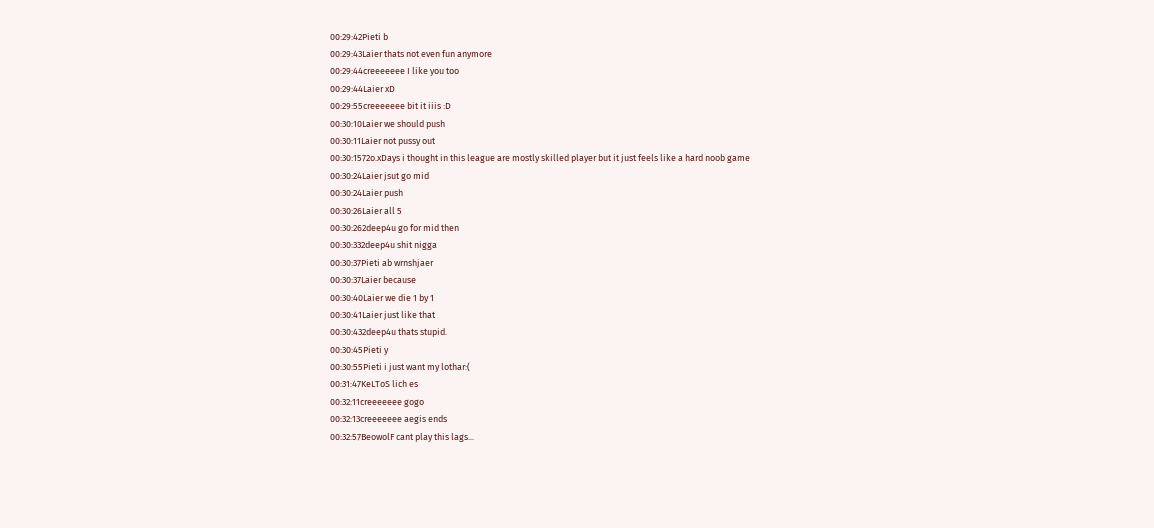00:29:42Pieti b
00:29:43Laier thats not even fun anymore
00:29:44creeeeeee I like you too
00:29:44Laier xD
00:29:55creeeeeee bit it iiis :D
00:30:10Laier we should push
00:30:11Laier not pussy out
00:30:1572o.xDays i thought in this league are mostly skilled player but it just feels like a hard noob game
00:30:24Laier jsut go mid
00:30:24Laier push
00:30:26Laier all 5
00:30:262deep4u go for mid then
00:30:332deep4u shit nigga
00:30:37Pieti ab wrnshjaer
00:30:37Laier because
00:30:40Laier we die 1 by 1
00:30:41Laier just like that
00:30:432deep4u thats stupid.
00:30:45Pieti y
00:30:55Pieti i just want my lothar:(
00:31:47KeLToS lich es
00:32:11creeeeeee gogo
00:32:13creeeeeee aegis ends
00:32:57BeowolF cant play this lags...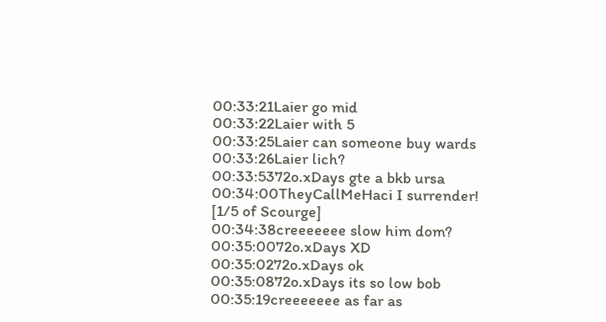00:33:21Laier go mid
00:33:22Laier with 5
00:33:25Laier can someone buy wards
00:33:26Laier lich?
00:33:5372o.xDays gte a bkb ursa
00:34:00TheyCallMeHaci I surrender! [1/5 of Scourge]
00:34:38creeeeeee slow him dom?
00:35:0072o.xDays XD
00:35:0272o.xDays ok
00:35:0872o.xDays its so low bob
00:35:19creeeeeee as far as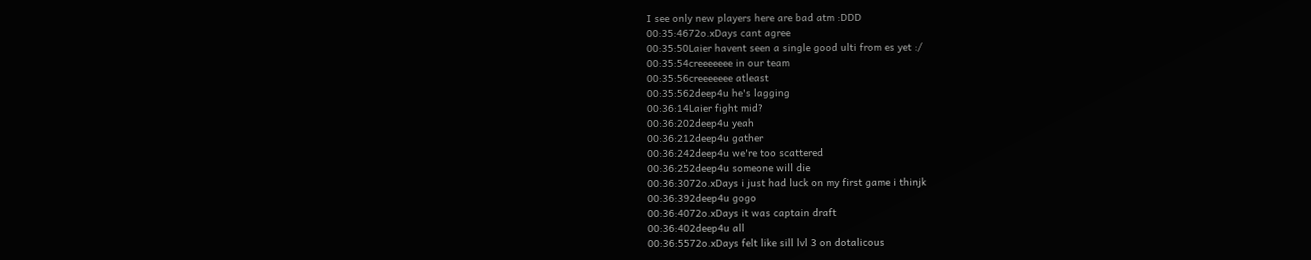I see only new players here are bad atm :DDD
00:35:4672o.xDays cant agree
00:35:50Laier havent seen a single good ulti from es yet :/
00:35:54creeeeeee in our team
00:35:56creeeeeee atleast
00:35:562deep4u he's lagging
00:36:14Laier fight mid?
00:36:202deep4u yeah
00:36:212deep4u gather
00:36:242deep4u we're too scattered
00:36:252deep4u someone will die
00:36:3072o.xDays i just had luck on my first game i thinjk
00:36:392deep4u gogo
00:36:4072o.xDays it was captain draft
00:36:402deep4u all
00:36:5572o.xDays felt like sill lvl 3 on dotalicous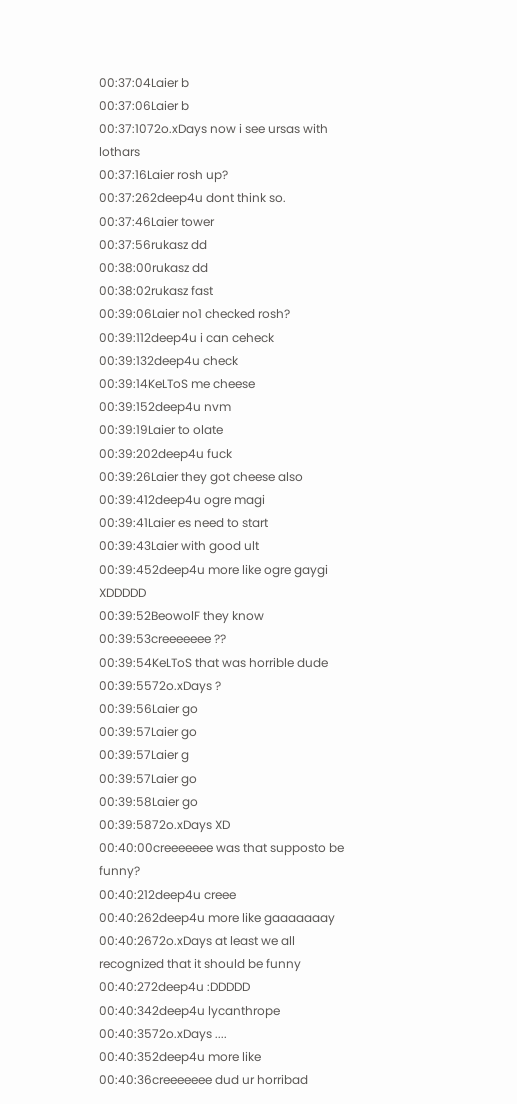00:37:04Laier b
00:37:06Laier b
00:37:1072o.xDays now i see ursas with lothars
00:37:16Laier rosh up?
00:37:262deep4u dont think so.
00:37:46Laier tower
00:37:56rukasz dd
00:38:00rukasz dd
00:38:02rukasz fast
00:39:06Laier no1 checked rosh?
00:39:112deep4u i can ceheck
00:39:132deep4u check
00:39:14KeLToS me cheese
00:39:152deep4u nvm
00:39:19Laier to olate
00:39:202deep4u fuck
00:39:26Laier they got cheese also
00:39:412deep4u ogre magi
00:39:41Laier es need to start
00:39:43Laier with good ult
00:39:452deep4u more like ogre gaygi XDDDDD
00:39:52BeowolF they know
00:39:53creeeeeee ??
00:39:54KeLToS that was horrible dude
00:39:5572o.xDays ?
00:39:56Laier go
00:39:57Laier go
00:39:57Laier g
00:39:57Laier go
00:39:58Laier go
00:39:5872o.xDays XD
00:40:00creeeeeee was that supposto be funny?
00:40:212deep4u creee
00:40:262deep4u more like gaaaaaaay
00:40:2672o.xDays at least we all recognized that it should be funny
00:40:272deep4u :DDDDD
00:40:342deep4u lycanthrope
00:40:3572o.xDays ....
00:40:352deep4u more like
00:40:36creeeeeee dud ur horribad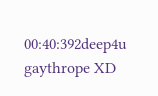00:40:392deep4u gaythrope XD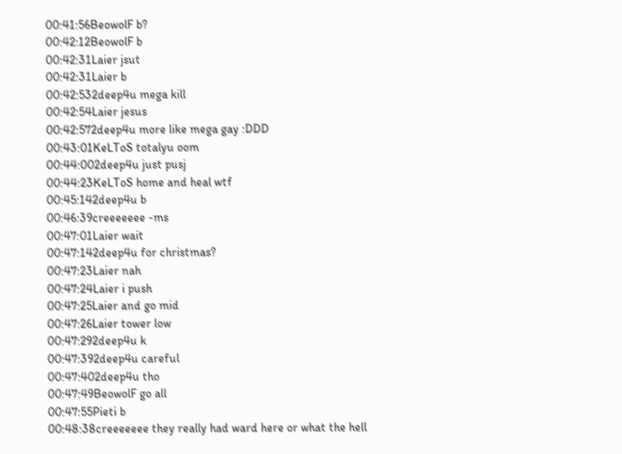00:41:56BeowolF b?
00:42:12BeowolF b
00:42:31Laier jsut
00:42:31Laier b
00:42:532deep4u mega kill
00:42:54Laier jesus
00:42:572deep4u more like mega gay :DDD
00:43:01KeLToS totalyu oom
00:44:002deep4u just pusj
00:44:23KeLToS home and heal wtf
00:45:142deep4u b
00:46:39creeeeeee -ms
00:47:01Laier wait
00:47:142deep4u for christmas?
00:47:23Laier nah
00:47:24Laier i push
00:47:25Laier and go mid
00:47:26Laier tower low
00:47:292deep4u k
00:47:392deep4u careful
00:47:402deep4u tho
00:47:49BeowolF go all
00:47:55Pieti b
00:48:38creeeeeee they really had ward here or what the hell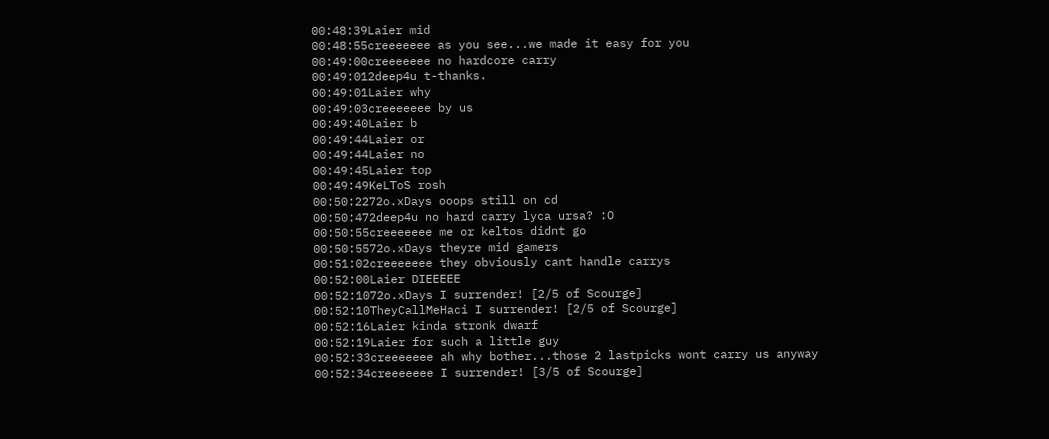00:48:39Laier mid
00:48:55creeeeeee as you see...we made it easy for you
00:49:00creeeeeee no hardcore carry
00:49:012deep4u t-thanks.
00:49:01Laier why
00:49:03creeeeeee by us
00:49:40Laier b
00:49:44Laier or
00:49:44Laier no
00:49:45Laier top
00:49:49KeLToS rosh
00:50:2272o.xDays ooops still on cd
00:50:472deep4u no hard carry lyca ursa? :O
00:50:55creeeeeee me or keltos didnt go
00:50:5572o.xDays theyre mid gamers
00:51:02creeeeeee they obviously cant handle carrys
00:52:00Laier DIEEEEE
00:52:1072o.xDays I surrender! [2/5 of Scourge]
00:52:10TheyCallMeHaci I surrender! [2/5 of Scourge]
00:52:16Laier kinda stronk dwarf
00:52:19Laier for such a little guy
00:52:33creeeeeee ah why bother...those 2 lastpicks wont carry us anyway
00:52:34creeeeeee I surrender! [3/5 of Scourge]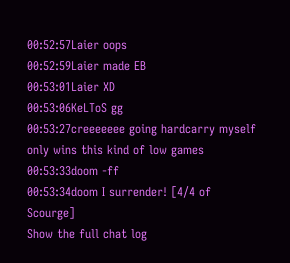00:52:57Laier oops
00:52:59Laier made EB
00:53:01Laier XD
00:53:06KeLToS gg
00:53:27creeeeeee going hardcarry myself only wins this kind of low games
00:53:33doom -ff
00:53:34doom I surrender! [4/4 of Scourge]
Show the full chat log